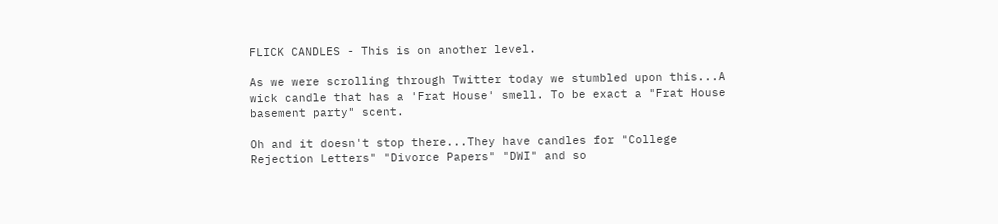FLICK CANDLES - This is on another level.

As we were scrolling through Twitter today we stumbled upon this...A wick candle that has a 'Frat House' smell. To be exact a "Frat House basement party" scent.

Oh and it doesn't stop there...They have candles for "College Rejection Letters" "Divorce Papers" "DWI" and so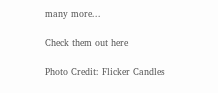many more...

Check them out here

Photo Credit: Flicker Candles